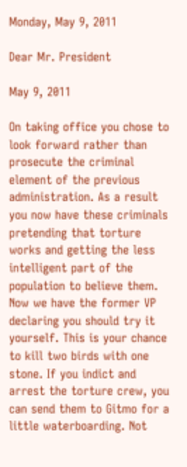Monday, May 9, 2011

Dear Mr. President

May 9, 2011

On taking office you chose to look forward rather than prosecute the criminal element of the previous administration. As a result you now have these criminals pretending that torture works and getting the less intelligent part of the population to believe them. Now we have the former VP declaring you should try it yourself. This is your chance to kill two birds with one stone. If you indict and arrest the torture crew, you can send them to Gitmo for a little waterboarding. Not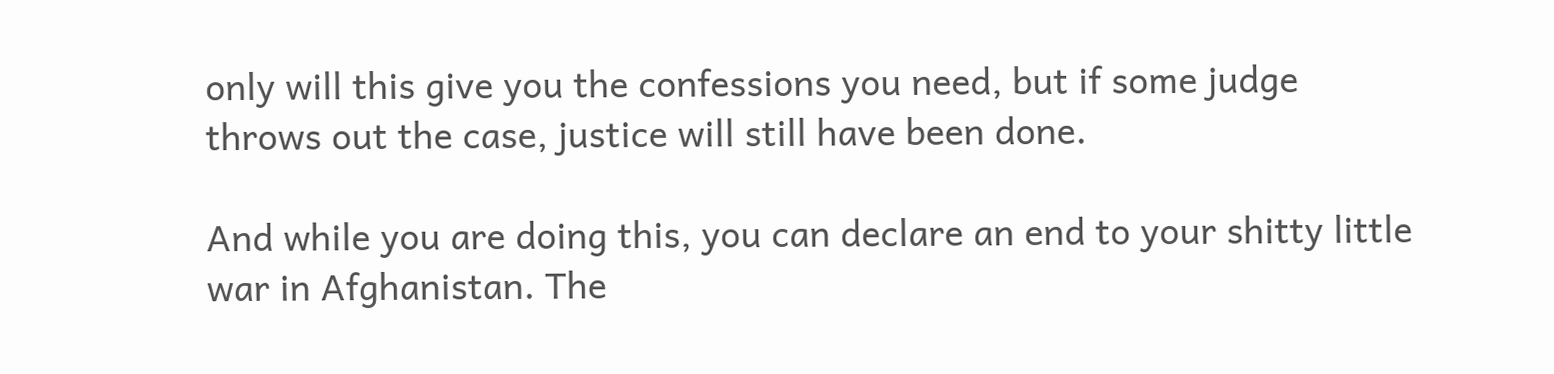only will this give you the confessions you need, but if some judge throws out the case, justice will still have been done.

And while you are doing this, you can declare an end to your shitty little war in Afghanistan. The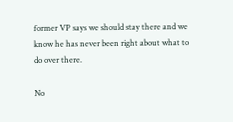former VP says we should stay there and we know he has never been right about what to do over there.

No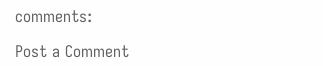comments:

Post a Comment